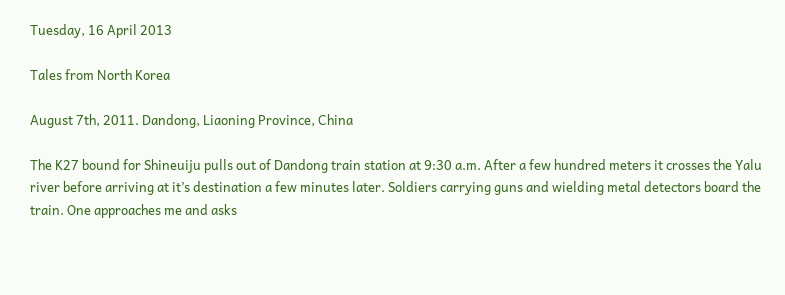Tuesday, 16 April 2013

Tales from North Korea

August 7th, 2011. Dandong, Liaoning Province, China

The K27 bound for Shineuiju pulls out of Dandong train station at 9:30 a.m. After a few hundred meters it crosses the Yalu river before arriving at it’s destination a few minutes later. Soldiers carrying guns and wielding metal detectors board the train. One approaches me and asks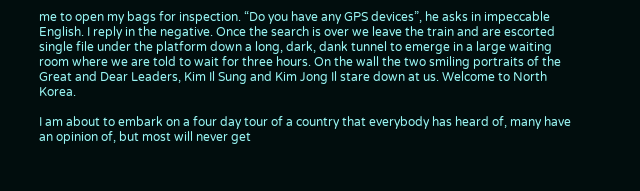me to open my bags for inspection. “Do you have any GPS devices”, he asks in impeccable English. I reply in the negative. Once the search is over we leave the train and are escorted single file under the platform down a long, dark, dank tunnel to emerge in a large waiting room where we are told to wait for three hours. On the wall the two smiling portraits of the Great and Dear Leaders, Kim Il Sung and Kim Jong Il stare down at us. Welcome to North Korea.

I am about to embark on a four day tour of a country that everybody has heard of, many have an opinion of, but most will never get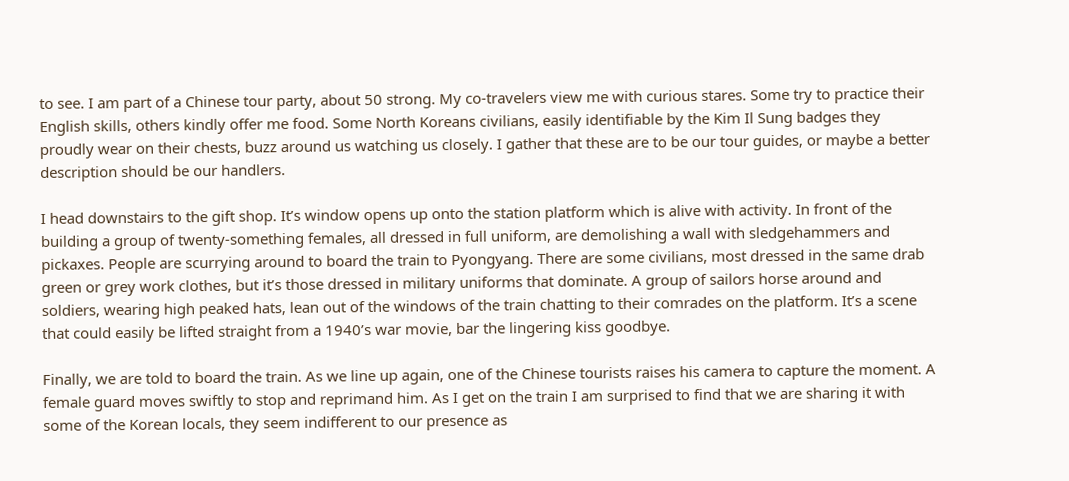to see. I am part of a Chinese tour party, about 50 strong. My co-travelers view me with curious stares. Some try to practice their English skills, others kindly offer me food. Some North Koreans civilians, easily identifiable by the Kim Il Sung badges they proudly wear on their chests, buzz around us watching us closely. I gather that these are to be our tour guides, or maybe a better description should be our handlers.

I head downstairs to the gift shop. It’s window opens up onto the station platform which is alive with activity. In front of the building a group of twenty-something females, all dressed in full uniform, are demolishing a wall with sledgehammers and pickaxes. People are scurrying around to board the train to Pyongyang. There are some civilians, most dressed in the same drab green or grey work clothes, but it’s those dressed in military uniforms that dominate. A group of sailors horse around and soldiers, wearing high peaked hats, lean out of the windows of the train chatting to their comrades on the platform. It’s a scene that could easily be lifted straight from a 1940’s war movie, bar the lingering kiss goodbye.

Finally, we are told to board the train. As we line up again, one of the Chinese tourists raises his camera to capture the moment. A female guard moves swiftly to stop and reprimand him. As I get on the train I am surprised to find that we are sharing it with some of the Korean locals, they seem indifferent to our presence as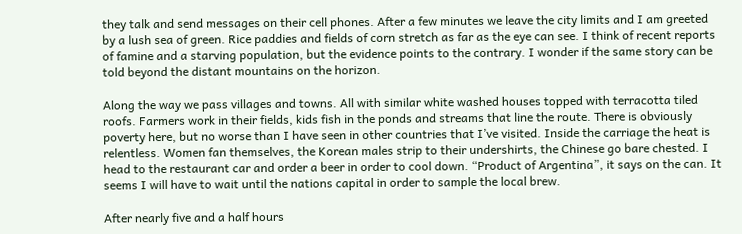they talk and send messages on their cell phones. After a few minutes we leave the city limits and I am greeted by a lush sea of green. Rice paddies and fields of corn stretch as far as the eye can see. I think of recent reports of famine and a starving population, but the evidence points to the contrary. I wonder if the same story can be told beyond the distant mountains on the horizon.

Along the way we pass villages and towns. All with similar white washed houses topped with terracotta tiled roofs. Farmers work in their fields, kids fish in the ponds and streams that line the route. There is obviously poverty here, but no worse than I have seen in other countries that I’ve visited. Inside the carriage the heat is relentless. Women fan themselves, the Korean males strip to their undershirts, the Chinese go bare chested. I head to the restaurant car and order a beer in order to cool down. “Product of Argentina”, it says on the can. It seems I will have to wait until the nations capital in order to sample the local brew.

After nearly five and a half hours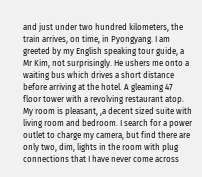and just under two hundred kilometers, the train arrives, on time, in Pyongyang. I am greeted by my English speaking tour guide, a Mr Kim, not surprisingly. He ushers me onto a waiting bus which drives a short distance before arriving at the hotel. A gleaming 47 floor tower with a revolving restaurant atop. My room is pleasant, ,a decent sized suite with living room and bedroom. I search for a power outlet to charge my camera, but find there are only two, dim, lights in the room with plug connections that I have never come across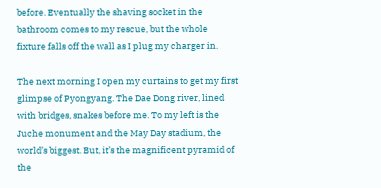before. Eventually the shaving socket in the bathroom comes to my rescue, but the whole fixture falls off the wall as I plug my charger in.

The next morning I open my curtains to get my first glimpse of Pyongyang. The Dae Dong river, lined with bridges, snakes before me. To my left is the Juche monument and the May Day stadium, the world’s biggest. But, it’s the magnificent pyramid of the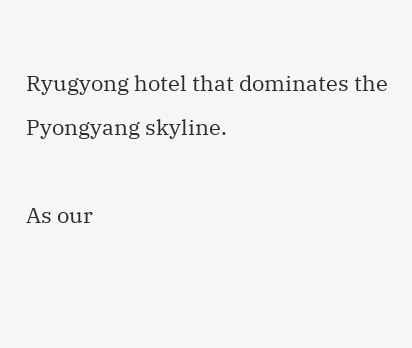Ryugyong hotel that dominates the Pyongyang skyline.

As our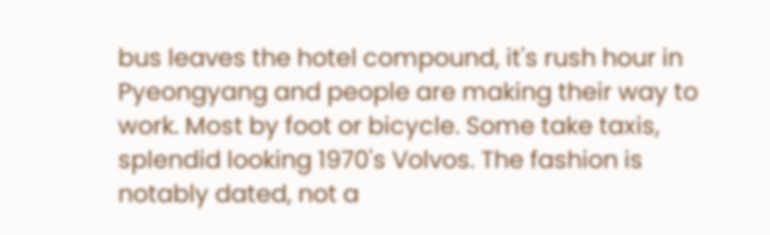bus leaves the hotel compound, it's rush hour in Pyeongyang and people are making their way to work. Most by foot or bicycle. Some take taxis, splendid looking 1970's Volvos. The fashion is notably dated, not a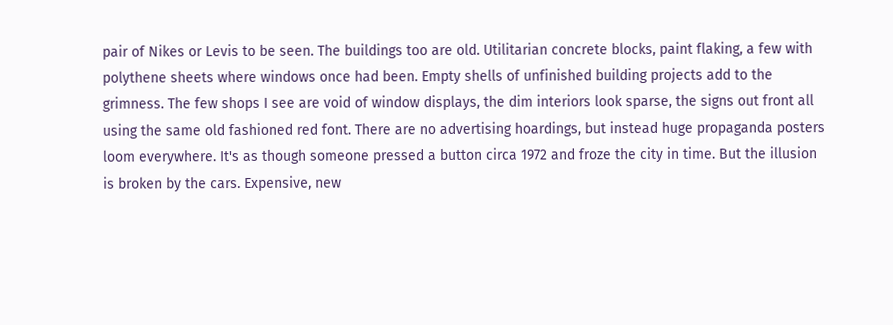pair of Nikes or Levis to be seen. The buildings too are old. Utilitarian concrete blocks, paint flaking, a few with polythene sheets where windows once had been. Empty shells of unfinished building projects add to the grimness. The few shops I see are void of window displays, the dim interiors look sparse, the signs out front all using the same old fashioned red font. There are no advertising hoardings, but instead huge propaganda posters loom everywhere. It's as though someone pressed a button circa 1972 and froze the city in time. But the illusion is broken by the cars. Expensive, new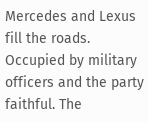Mercedes and Lexus fill the roads. Occupied by military officers and the party faithful. The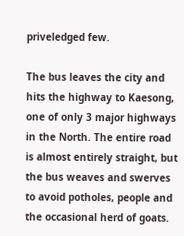priveledged few.

The bus leaves the city and hits the highway to Kaesong, one of only 3 major highways in the North. The entire road is almost entirely straight, but the bus weaves and swerves to avoid potholes, people and the occasional herd of goats.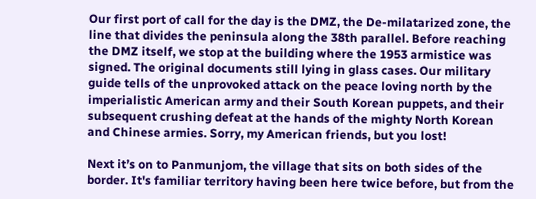Our first port of call for the day is the DMZ, the De-milatarized zone, the line that divides the peninsula along the 38th parallel. Before reaching the DMZ itself, we stop at the building where the 1953 armistice was signed. The original documents still lying in glass cases. Our military guide tells of the unprovoked attack on the peace loving north by the imperialistic American army and their South Korean puppets, and their subsequent crushing defeat at the hands of the mighty North Korean and Chinese armies. Sorry, my American friends, but you lost!

Next it’s on to Panmunjom, the village that sits on both sides of the border. It's familiar territory having been here twice before, but from the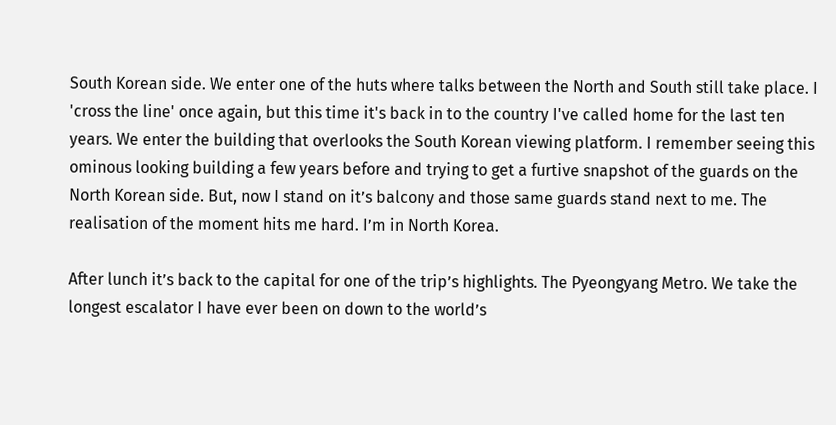South Korean side. We enter one of the huts where talks between the North and South still take place. I 'cross the line' once again, but this time it's back in to the country I've called home for the last ten years. We enter the building that overlooks the South Korean viewing platform. I remember seeing this ominous looking building a few years before and trying to get a furtive snapshot of the guards on the North Korean side. But, now I stand on it’s balcony and those same guards stand next to me. The realisation of the moment hits me hard. I’m in North Korea.

After lunch it’s back to the capital for one of the trip’s highlights. The Pyeongyang Metro. We take the longest escalator I have ever been on down to the world’s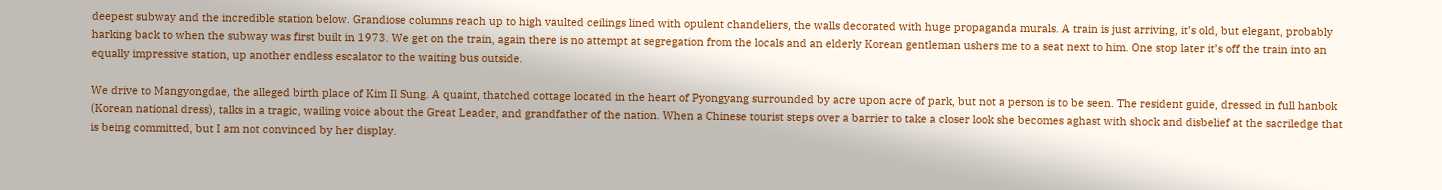deepest subway and the incredible station below. Grandiose columns reach up to high vaulted ceilings lined with opulent chandeliers, the walls decorated with huge propaganda murals. A train is just arriving, it’s old, but elegant, probably harking back to when the subway was first built in 1973. We get on the train, again there is no attempt at segregation from the locals and an elderly Korean gentleman ushers me to a seat next to him. One stop later it’s off the train into an equally impressive station, up another endless escalator to the waiting bus outside.

We drive to Mangyongdae, the alleged birth place of Kim Il Sung. A quaint, thatched cottage located in the heart of Pyongyang surrounded by acre upon acre of park, but not a person is to be seen. The resident guide, dressed in full hanbok (Korean national dress), talks in a tragic, wailing voice about the Great Leader, and grandfather of the nation. When a Chinese tourist steps over a barrier to take a closer look she becomes aghast with shock and disbelief at the sacriledge that is being committed, but I am not convinced by her display.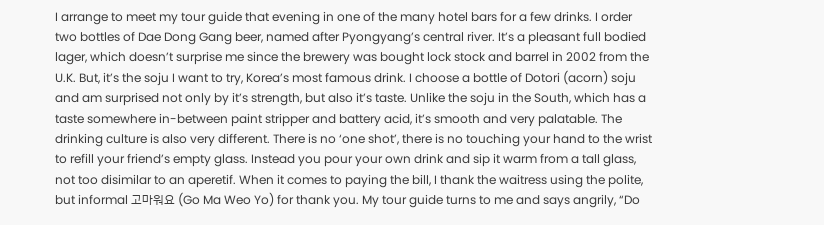I arrange to meet my tour guide that evening in one of the many hotel bars for a few drinks. I order two bottles of Dae Dong Gang beer, named after Pyongyang’s central river. It’s a pleasant full bodied lager, which doesn’t surprise me since the brewery was bought lock stock and barrel in 2002 from the U.K. But, it’s the soju I want to try, Korea’s most famous drink. I choose a bottle of Dotori (acorn) soju and am surprised not only by it’s strength, but also it’s taste. Unlike the soju in the South, which has a taste somewhere in-between paint stripper and battery acid, it’s smooth and very palatable. The drinking culture is also very different. There is no ‘one shot’, there is no touching your hand to the wrist to refill your friend’s empty glass. Instead you pour your own drink and sip it warm from a tall glass, not too disimilar to an aperetif. When it comes to paying the bill, I thank the waitress using the polite, but informal 고마워요 (Go Ma Weo Yo) for thank you. My tour guide turns to me and says angrily, “Do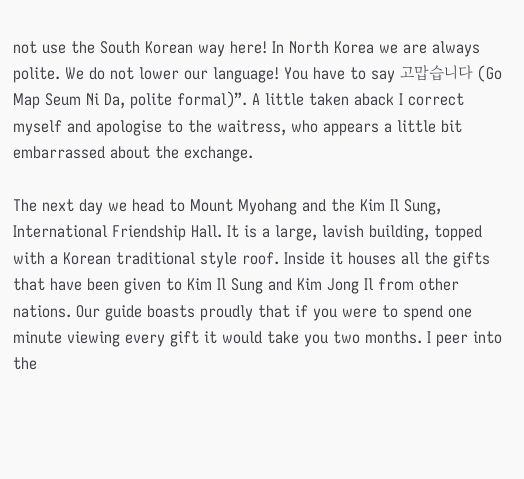not use the South Korean way here! In North Korea we are always polite. We do not lower our language! You have to say 고맙습니다 (Go Map Seum Ni Da, polite formal)”. A little taken aback I correct myself and apologise to the waitress, who appears a little bit embarrassed about the exchange.

The next day we head to Mount Myohang and the Kim Il Sung, International Friendship Hall. It is a large, lavish building, topped with a Korean traditional style roof. Inside it houses all the gifts that have been given to Kim Il Sung and Kim Jong Il from other nations. Our guide boasts proudly that if you were to spend one minute viewing every gift it would take you two months. I peer into the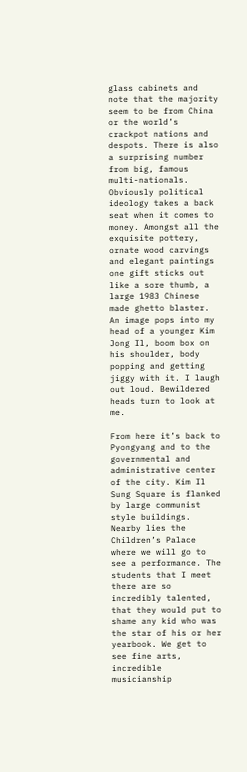glass cabinets and note that the majority seem to be from China or the world’s crackpot nations and despots. There is also a surprising number from big, famous multi-nationals. Obviously political ideology takes a back seat when it comes to money. Amongst all the exquisite pottery, ornate wood carvings and elegant paintings one gift sticks out like a sore thumb, a large 1983 Chinese made ghetto blaster. An image pops into my head of a younger Kim Jong Il, boom box on his shoulder, body popping and getting jiggy with it. I laugh out loud. Bewildered heads turn to look at me.

From here it’s back to Pyongyang and to the governmental and administrative center of the city. Kim Il Sung Square is flanked by large communist style buildings. Nearby lies the Children’s Palace where we will go to see a performance. The students that I meet there are so incredibly talented, that they would put to shame any kid who was the star of his or her yearbook. We get to see fine arts, incredible musicianship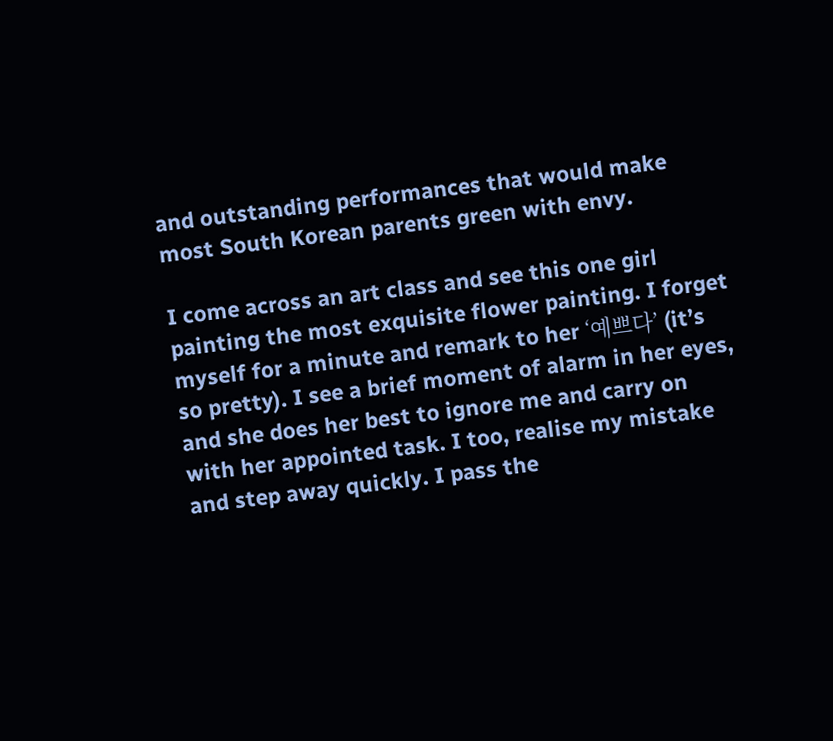and outstanding performances that would make most South Korean parents green with envy.

I come across an art class and see this one girl painting the most exquisite flower painting. I forget myself for a minute and remark to her ‘예쁘다’ (it’s so pretty). I see a brief moment of alarm in her eyes, and she does her best to ignore me and carry on with her appointed task. I too, realise my mistake and step away quickly. I pass the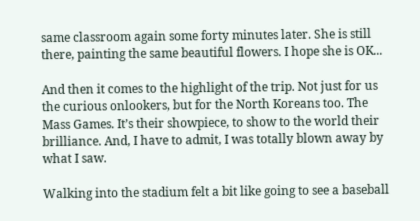same classroom again some forty minutes later. She is still there, painting the same beautiful flowers. I hope she is OK...

And then it comes to the highlight of the trip. Not just for us the curious onlookers, but for the North Koreans too. The Mass Games. It’s their showpiece, to show to the world their brilliance. And, I have to admit, I was totally blown away by what I saw.

Walking into the stadium felt a bit like going to see a baseball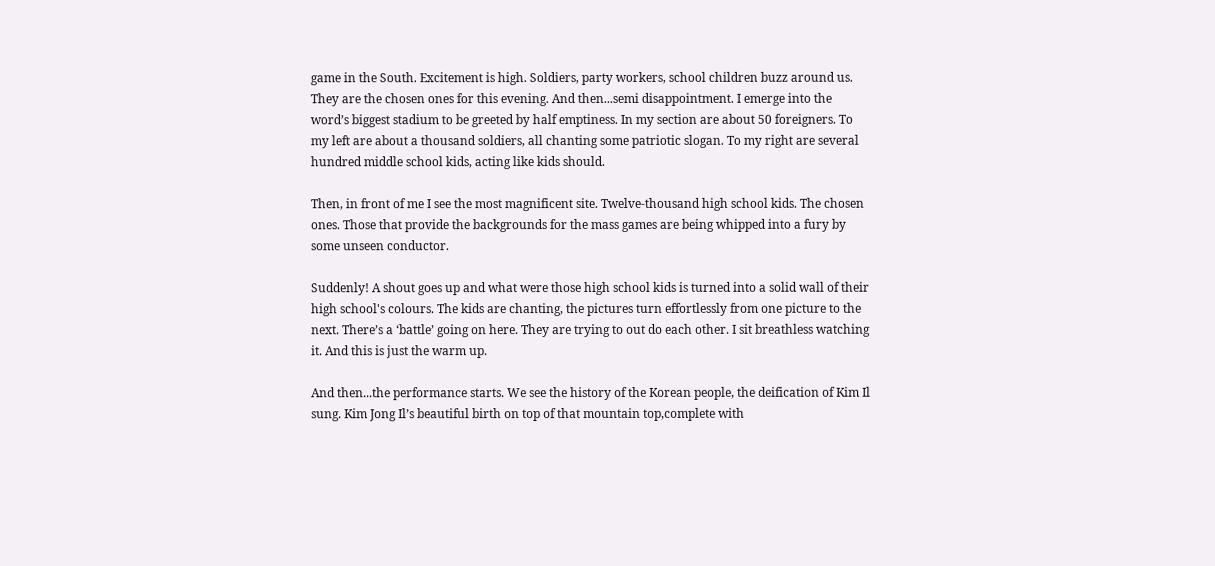game in the South. Excitement is high. Soldiers, party workers, school children buzz around us. They are the chosen ones for this evening. And then...semi disappointment. I emerge into the word’s biggest stadium to be greeted by half emptiness. In my section are about 50 foreigners. To my left are about a thousand soldiers, all chanting some patriotic slogan. To my right are several hundred middle school kids, acting like kids should.

Then, in front of me I see the most magnificent site. Twelve-thousand high school kids. The chosen ones. Those that provide the backgrounds for the mass games are being whipped into a fury by some unseen conductor.

Suddenly! A shout goes up and what were those high school kids is turned into a solid wall of their high school's colours. The kids are chanting, the pictures turn effortlessly from one picture to the next. There’s a ‘battle’ going on here. They are trying to out do each other. I sit breathless watching it. And this is just the warm up.

And then...the performance starts. We see the history of the Korean people, the deification of Kim Il sung. Kim Jong Il’s beautiful birth on top of that mountain top,complete with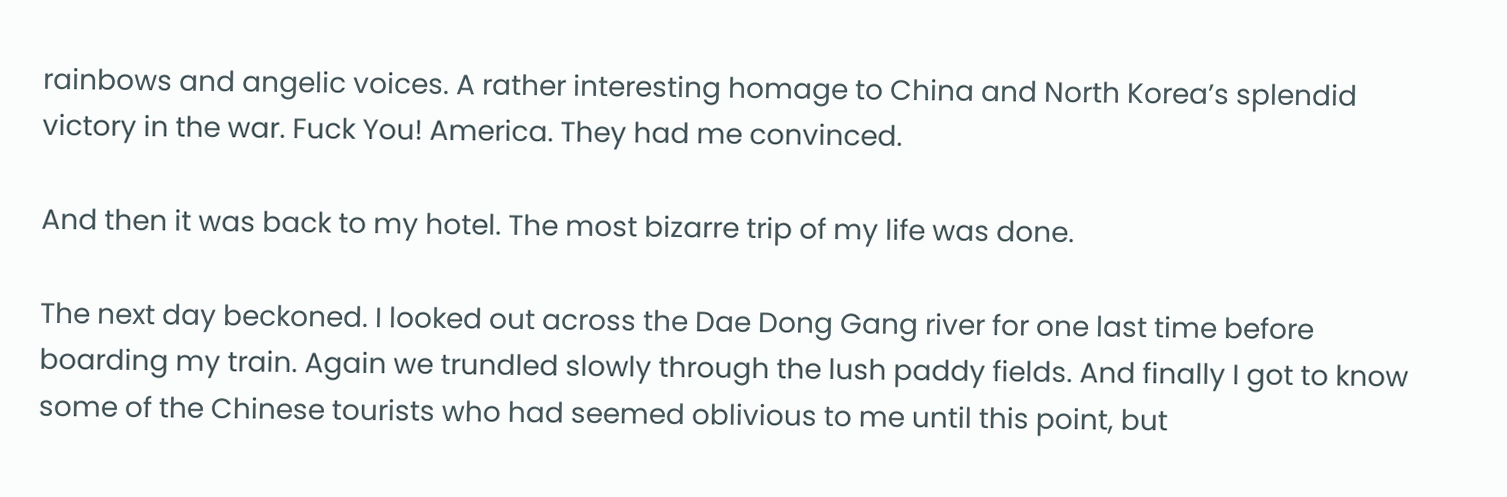rainbows and angelic voices. A rather interesting homage to China and North Korea’s splendid victory in the war. Fuck You! America. They had me convinced.

And then it was back to my hotel. The most bizarre trip of my life was done.

The next day beckoned. I looked out across the Dae Dong Gang river for one last time before boarding my train. Again we trundled slowly through the lush paddy fields. And finally I got to know some of the Chinese tourists who had seemed oblivious to me until this point, but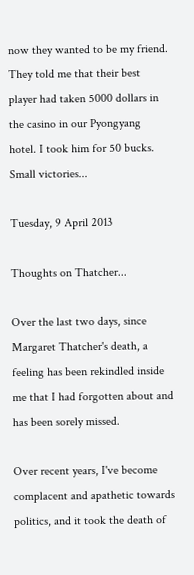now they wanted to be my friend. They told me that their best player had taken 5000 dollars in the casino in our Pyongyang hotel. I took him for 50 bucks. Small victories...

Tuesday, 9 April 2013

Thoughts on Thatcher...

Over the last two days, since Margaret Thatcher's death, a feeling has been rekindled inside me that I had forgotten about and has been sorely missed.

Over recent years, I've become complacent and apathetic towards politics, and it took the death of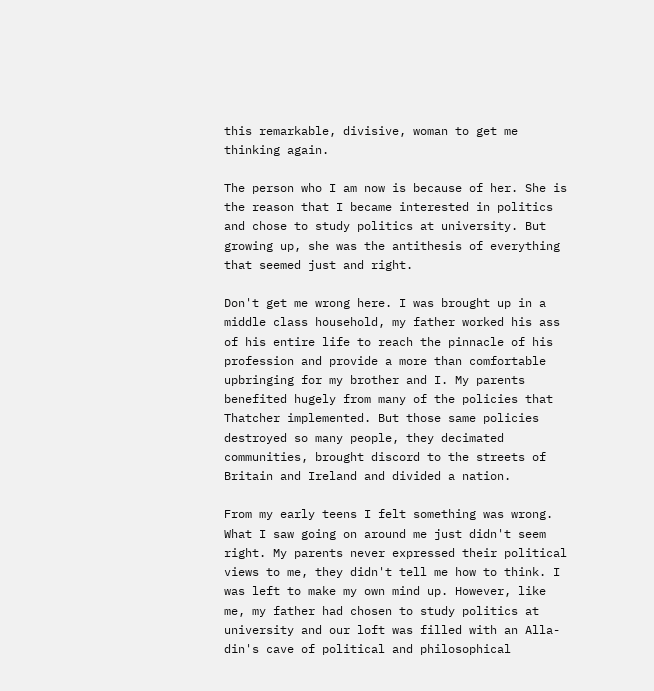this remarkable, divisive, woman to get me thinking again.

The person who I am now is because of her. She is the reason that I became interested in politics and chose to study politics at university. But growing up, she was the antithesis of everything that seemed just and right.

Don't get me wrong here. I was brought up in a middle class household, my father worked his ass of his entire life to reach the pinnacle of his profession and provide a more than comfortable upbringing for my brother and I. My parents benefited hugely from many of the policies that Thatcher implemented. But those same policies destroyed so many people, they decimated communities, brought discord to the streets of Britain and Ireland and divided a nation.

From my early teens I felt something was wrong. What I saw going on around me just didn't seem right. My parents never expressed their political views to me, they didn't tell me how to think. I was left to make my own mind up. However, like me, my father had chosen to study politics at university and our loft was filled with an Alla-din's cave of political and philosophical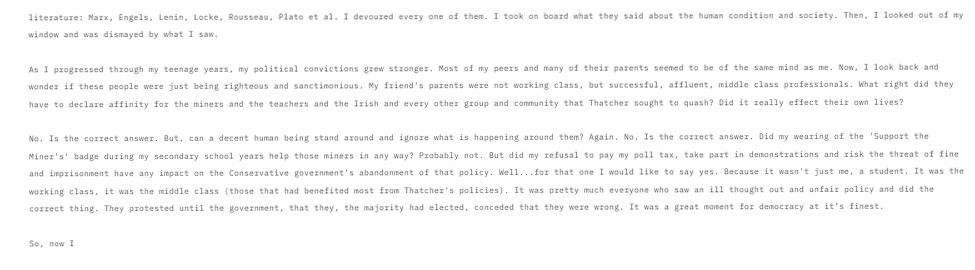literature: Marx, Engels, Lenin, Locke, Rousseau, Plato et al. I devoured every one of them. I took on board what they said about the human condition and society. Then, I looked out of my window and was dismayed by what I saw.

As I progressed through my teenage years, my political convictions grew stronger. Most of my peers and many of their parents seemed to be of the same mind as me. Now, I look back and wonder if these people were just being righteous and sanctimonious. My friend's parents were not working class, but successful, affluent, middle class professionals. What right did they have to declare affinity for the miners and the teachers and the Irish and every other group and community that Thatcher sought to quash? Did it really effect their own lives?

No. Is the correct answer. But, can a decent human being stand around and ignore what is happening around them? Again. No. Is the correct answer. Did my wearing of the 'Support the Miner's' badge during my secondary school years help those miners in any way? Probably not. But did my refusal to pay my poll tax, take part in demonstrations and risk the threat of fine and imprisonment have any impact on the Conservative government's abandonment of that policy. Well...for that one I would like to say yes. Because it wasn't just me, a student. It was the working class, it was the middle class (those that had benefited most from Thatcher's policies). It was pretty much everyone who saw an ill thought out and unfair policy and did the correct thing. They protested until the government, that they, the majority had elected, conceded that they were wrong. It was a great moment for democracy at it’s finest.

So, now I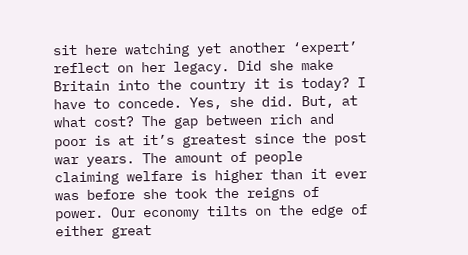sit here watching yet another ‘expert’ reflect on her legacy. Did she make Britain into the country it is today? I have to concede. Yes, she did. But, at what cost? The gap between rich and poor is at it’s greatest since the post war years. The amount of people claiming welfare is higher than it ever was before she took the reigns of power. Our economy tilts on the edge of either great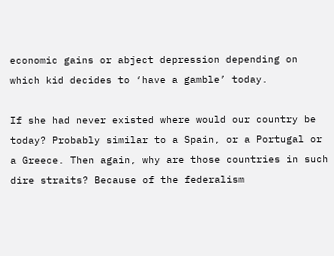economic gains or abject depression depending on which kid decides to ‘have a gamble’ today.

If she had never existed where would our country be today? Probably similar to a Spain, or a Portugal or a Greece. Then again, why are those countries in such dire straits? Because of the federalism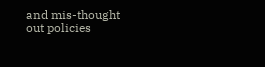and mis-thought out policies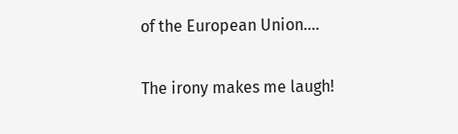of the European Union....

The irony makes me laugh!